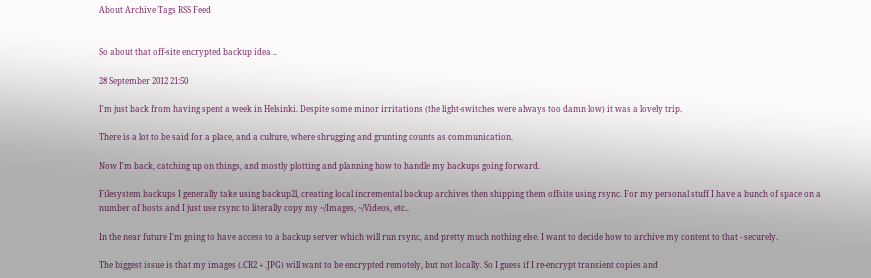About Archive Tags RSS Feed


So about that off-site encrypted backup idea ..

28 September 2012 21:50

I'm just back from having spent a week in Helsinki. Despite some minor irritations (the light-switches were always too damn low) it was a lovely trip.

There is a lot to be said for a place, and a culture, where shrugging and grunting counts as communication.

Now I'm back, catching up on things, and mostly plotting and planning how to handle my backups going forward.

Filesystem backups I generally take using backup2l, creating local incremental backup archives then shipping them offsite using rsync. For my personal stuff I have a bunch of space on a number of hosts and I just use rsync to literally copy my ~/Images, ~/Videos, etc..

In the near future I'm going to have access to a backup server which will run rsync, and pretty much nothing else. I want to decide how to archive my content to that - securely.

The biggest issue is that my images (.CR2 + .JPG) will want to be encrypted remotely, but not locally. So I guess if I re-encrypt transient copies and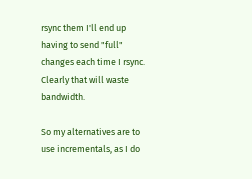rsync them I'll end up having to send "full" changes each time I rsync. Clearly that will waste bandwidth.

So my alternatives are to use incrementals, as I do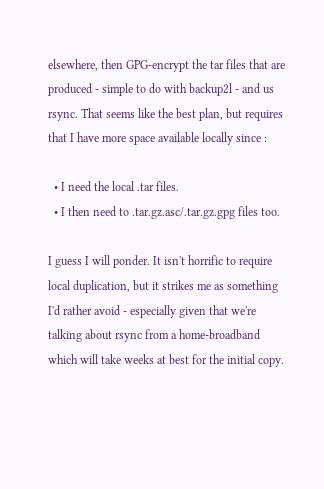elsewhere, then GPG-encrypt the tar files that are produced - simple to do with backup2l - and us rsync. That seems like the best plan, but requires that I have more space available locally since :

  • I need the local .tar files.
  • I then need to .tar.gz.asc/.tar.gz.gpg files too.

I guess I will ponder. It isn't horrific to require local duplication, but it strikes me as something I'd rather avoid - especially given that we're talking about rsync from a home-broadband which will take weeks at best for the initial copy.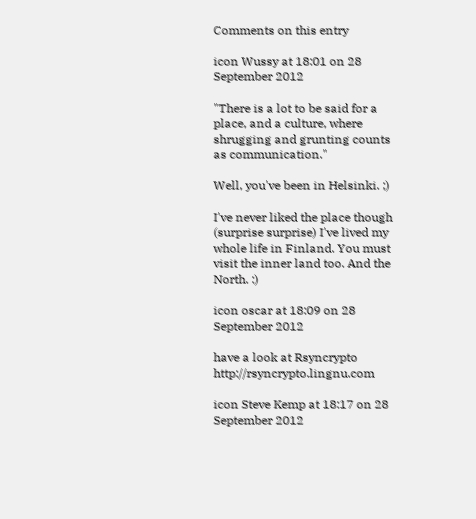Comments on this entry

icon Wussy at 18:01 on 28 September 2012

"There is a lot to be said for a place, and a culture, where shrugging and grunting counts as communication."

Well, you've been in Helsinki. ;)

I've never liked the place though (surprise surprise) I've lived my whole life in Finland. You must visit the inner land too. And the North. :)

icon oscar at 18:09 on 28 September 2012

have a look at Rsyncrypto http://rsyncrypto.lingnu.com

icon Steve Kemp at 18:17 on 28 September 2012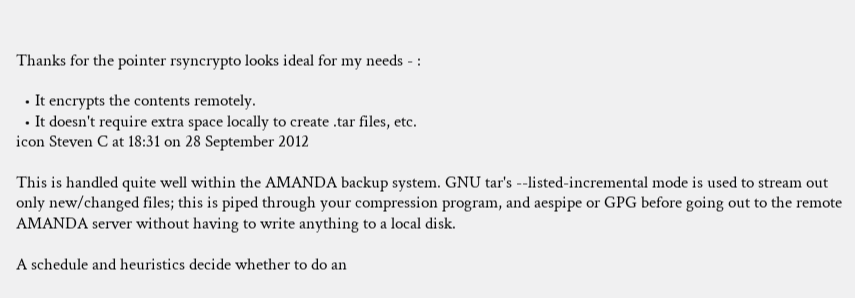Thanks for the pointer rsyncrypto looks ideal for my needs - :

  • It encrypts the contents remotely.
  • It doesn't require extra space locally to create .tar files, etc.
icon Steven C at 18:31 on 28 September 2012

This is handled quite well within the AMANDA backup system. GNU tar's --listed-incremental mode is used to stream out only new/changed files; this is piped through your compression program, and aespipe or GPG before going out to the remote AMANDA server without having to write anything to a local disk.

A schedule and heuristics decide whether to do an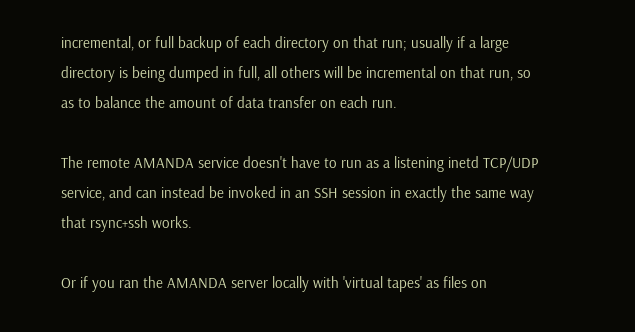incremental, or full backup of each directory on that run; usually if a large directory is being dumped in full, all others will be incremental on that run, so as to balance the amount of data transfer on each run.

The remote AMANDA service doesn't have to run as a listening inetd TCP/UDP service, and can instead be invoked in an SSH session in exactly the same way that rsync+ssh works.

Or if you ran the AMANDA server locally with 'virtual tapes' as files on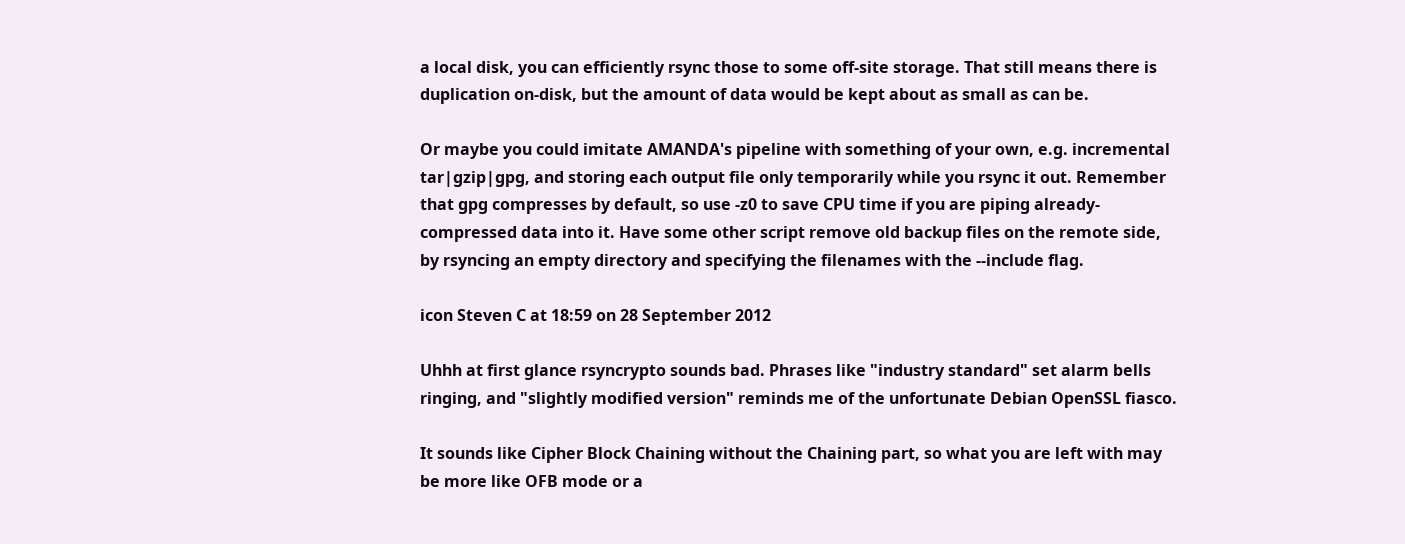a local disk, you can efficiently rsync those to some off-site storage. That still means there is duplication on-disk, but the amount of data would be kept about as small as can be.

Or maybe you could imitate AMANDA's pipeline with something of your own, e.g. incremental tar|gzip|gpg, and storing each output file only temporarily while you rsync it out. Remember that gpg compresses by default, so use -z0 to save CPU time if you are piping already-compressed data into it. Have some other script remove old backup files on the remote side, by rsyncing an empty directory and specifying the filenames with the --include flag.

icon Steven C at 18:59 on 28 September 2012

Uhhh at first glance rsyncrypto sounds bad. Phrases like "industry standard" set alarm bells ringing, and "slightly modified version" reminds me of the unfortunate Debian OpenSSL fiasco.

It sounds like Cipher Block Chaining without the Chaining part, so what you are left with may be more like OFB mode or a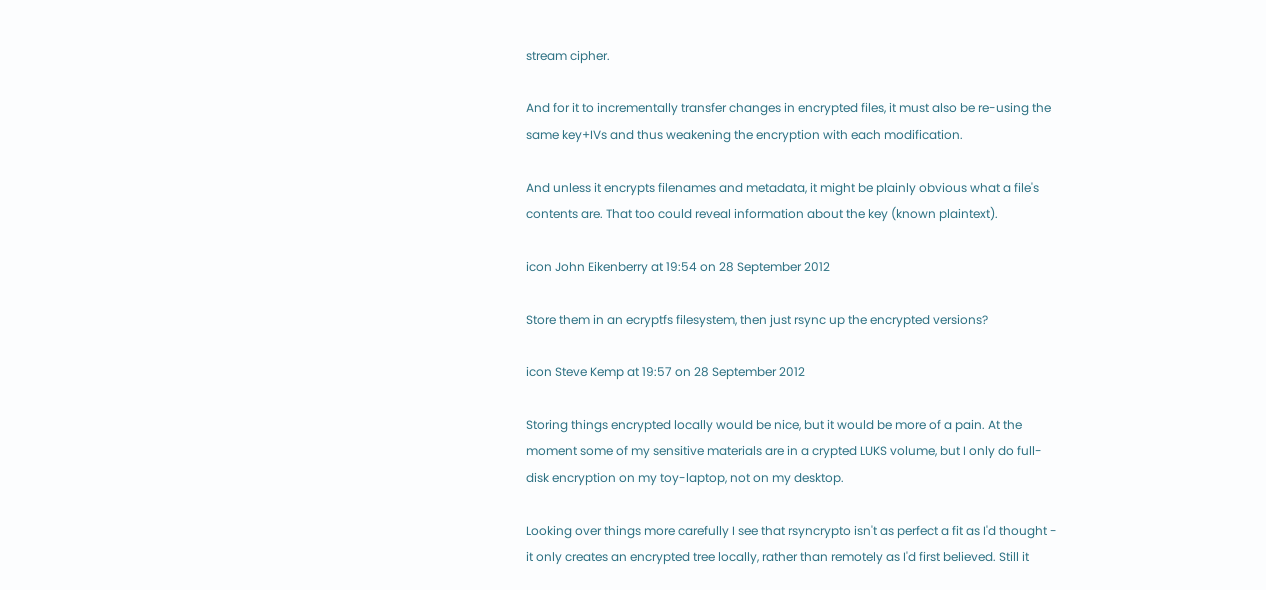stream cipher.

And for it to incrementally transfer changes in encrypted files, it must also be re-using the same key+IVs and thus weakening the encryption with each modification.

And unless it encrypts filenames and metadata, it might be plainly obvious what a file's contents are. That too could reveal information about the key (known plaintext).

icon John Eikenberry at 19:54 on 28 September 2012

Store them in an ecryptfs filesystem, then just rsync up the encrypted versions?

icon Steve Kemp at 19:57 on 28 September 2012

Storing things encrypted locally would be nice, but it would be more of a pain. At the moment some of my sensitive materials are in a crypted LUKS volume, but I only do full-disk encryption on my toy-laptop, not on my desktop.

Looking over things more carefully I see that rsyncrypto isn't as perfect a fit as I'd thought - it only creates an encrypted tree locally, rather than remotely as I'd first believed. Still it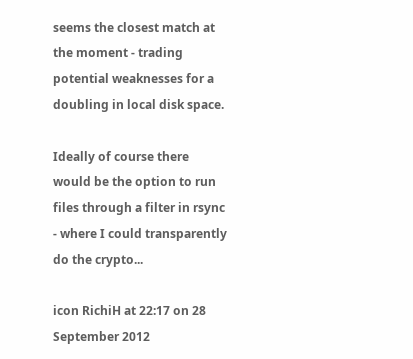seems the closest match at the moment - trading potential weaknesses for a doubling in local disk space.

Ideally of course there would be the option to run files through a filter in rsync - where I could transparently do the crypto...

icon RichiH at 22:17 on 28 September 2012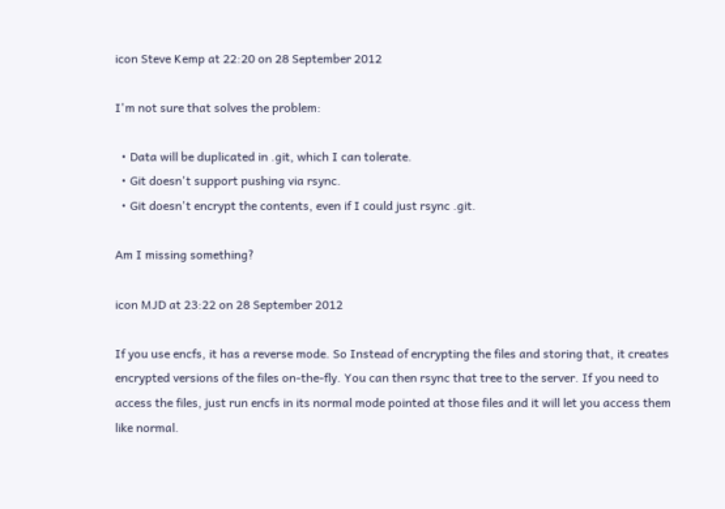icon Steve Kemp at 22:20 on 28 September 2012

I'm not sure that solves the problem:

  • Data will be duplicated in .git, which I can tolerate.
  • Git doesn't support pushing via rsync.
  • Git doesn't encrypt the contents, even if I could just rsync .git.

Am I missing something?

icon MJD at 23:22 on 28 September 2012

If you use encfs, it has a reverse mode. So Instead of encrypting the files and storing that, it creates encrypted versions of the files on-the-fly. You can then rsync that tree to the server. If you need to access the files, just run encfs in its normal mode pointed at those files and it will let you access them like normal.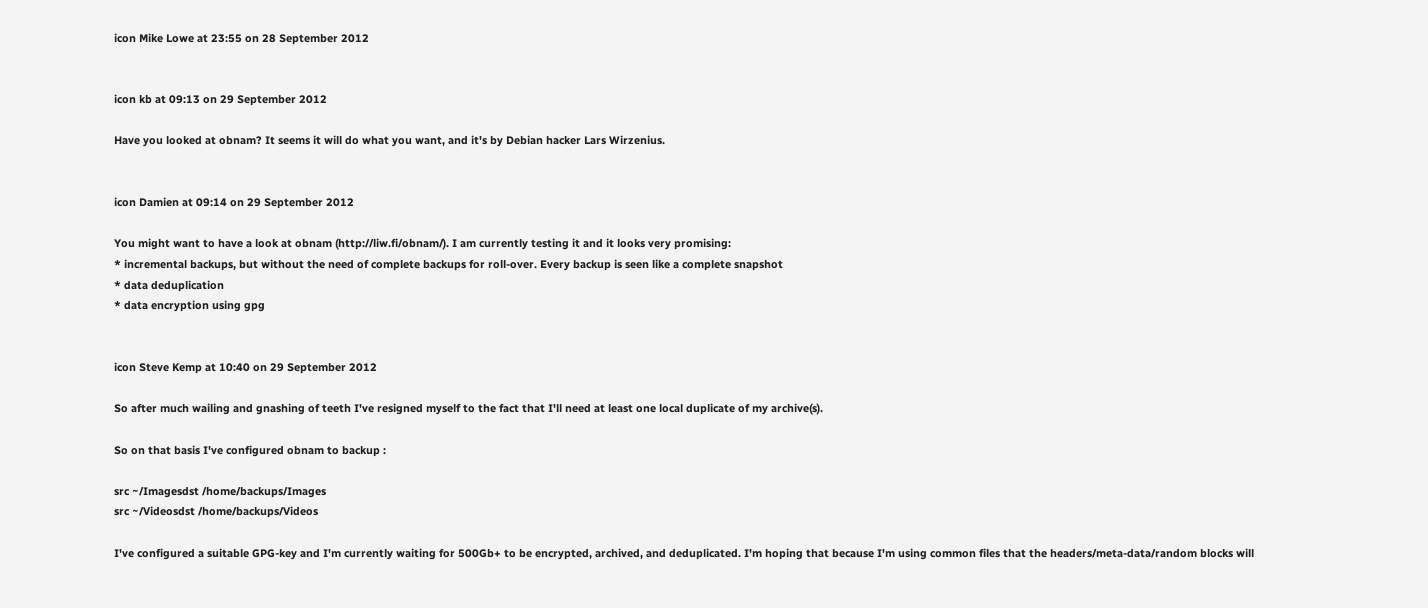icon Mike Lowe at 23:55 on 28 September 2012


icon kb at 09:13 on 29 September 2012

Have you looked at obnam? It seems it will do what you want, and it's by Debian hacker Lars Wirzenius.


icon Damien at 09:14 on 29 September 2012

You might want to have a look at obnam (http://liw.fi/obnam/). I am currently testing it and it looks very promising:
* incremental backups, but without the need of complete backups for roll-over. Every backup is seen like a complete snapshot
* data deduplication
* data encryption using gpg


icon Steve Kemp at 10:40 on 29 September 2012

So after much wailing and gnashing of teeth I've resigned myself to the fact that I'll need at least one local duplicate of my archive(s).

So on that basis I've configured obnam to backup :

src ~/Imagesdst /home/backups/Images
src ~/Videosdst /home/backups/Videos

I've configured a suitable GPG-key and I'm currently waiting for 500Gb+ to be encrypted, archived, and deduplicated. I'm hoping that because I'm using common files that the headers/meta-data/random blocks will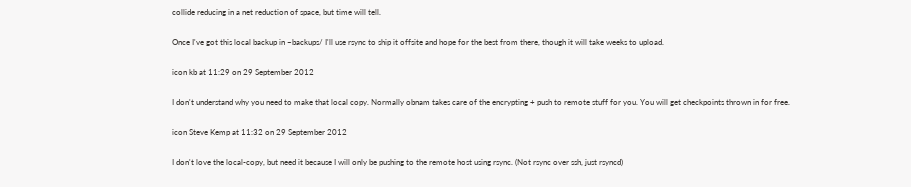collide reducing in a net reduction of space, but time will tell.

Once I've got this local backup in ~backups/ I'll use rsync to ship it offsite and hope for the best from there, though it will take weeks to upload.

icon kb at 11:29 on 29 September 2012

I don't understand why you need to make that local copy. Normally obnam takes care of the encrypting + push to remote stuff for you. You will get checkpoints thrown in for free.

icon Steve Kemp at 11:32 on 29 September 2012

I don't love the local-copy, but need it because I will only be pushing to the remote host using rsync. (Not rsync over ssh, just rsyncd)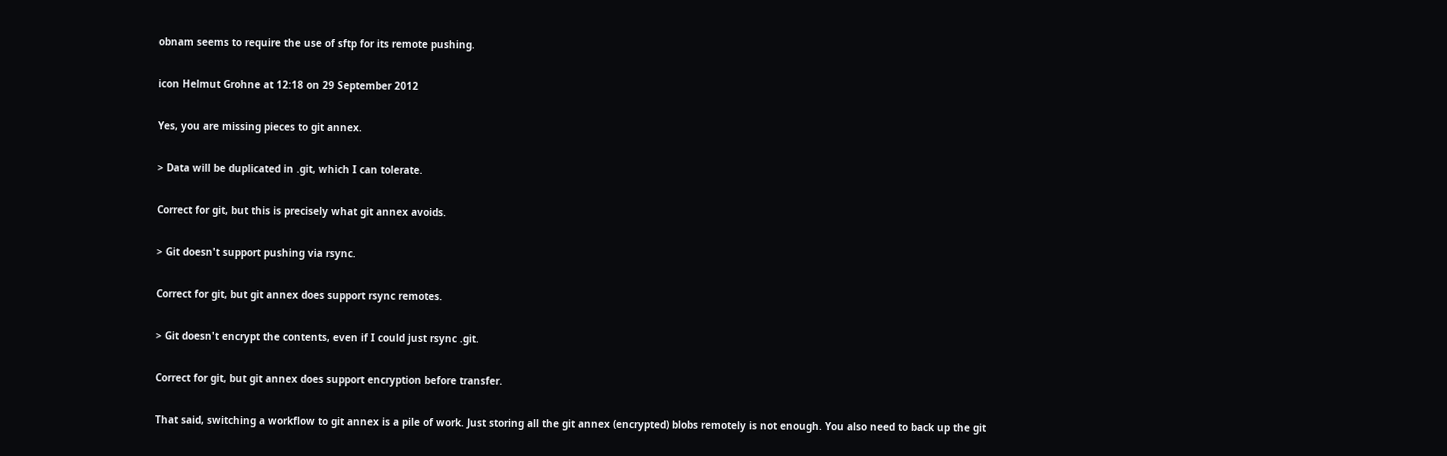obnam seems to require the use of sftp for its remote pushing.

icon Helmut Grohne at 12:18 on 29 September 2012

Yes, you are missing pieces to git annex.

> Data will be duplicated in .git, which I can tolerate.

Correct for git, but this is precisely what git annex avoids.

> Git doesn't support pushing via rsync.

Correct for git, but git annex does support rsync remotes.

> Git doesn't encrypt the contents, even if I could just rsync .git.

Correct for git, but git annex does support encryption before transfer.

That said, switching a workflow to git annex is a pile of work. Just storing all the git annex (encrypted) blobs remotely is not enough. You also need to back up the git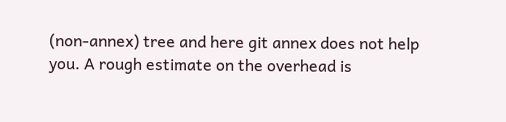(non-annex) tree and here git annex does not help you. A rough estimate on the overhead is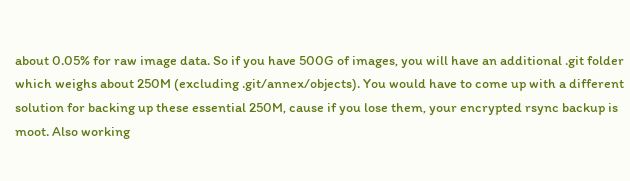about 0.05% for raw image data. So if you have 500G of images, you will have an additional .git folder which weighs about 250M (excluding .git/annex/objects). You would have to come up with a different solution for backing up these essential 250M, cause if you lose them, your encrypted rsync backup is moot. Also working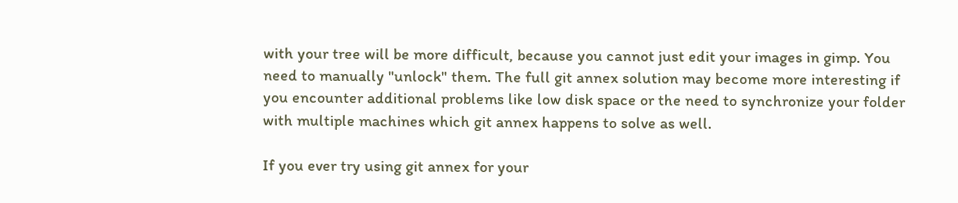with your tree will be more difficult, because you cannot just edit your images in gimp. You need to manually "unlock" them. The full git annex solution may become more interesting if you encounter additional problems like low disk space or the need to synchronize your folder with multiple machines which git annex happens to solve as well.

If you ever try using git annex for your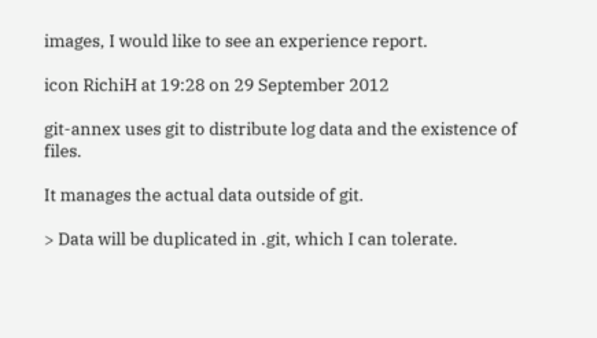images, I would like to see an experience report.

icon RichiH at 19:28 on 29 September 2012

git-annex uses git to distribute log data and the existence of files.

It manages the actual data outside of git.

> Data will be duplicated in .git, which I can tolerate.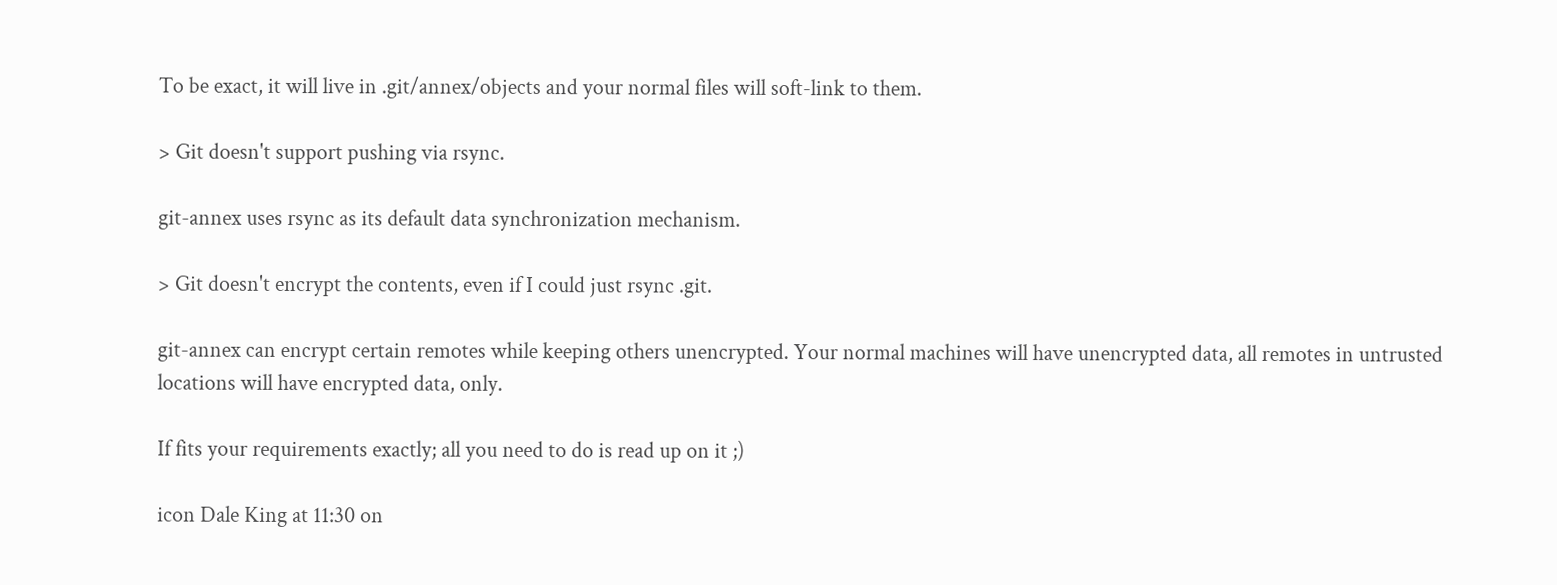To be exact, it will live in .git/annex/objects and your normal files will soft-link to them.

> Git doesn't support pushing via rsync.

git-annex uses rsync as its default data synchronization mechanism.

> Git doesn't encrypt the contents, even if I could just rsync .git.

git-annex can encrypt certain remotes while keeping others unencrypted. Your normal machines will have unencrypted data, all remotes in untrusted locations will have encrypted data, only.

If fits your requirements exactly; all you need to do is read up on it ;)

icon Dale King at 11:30 on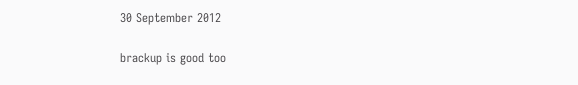30 September 2012

brackup is good too